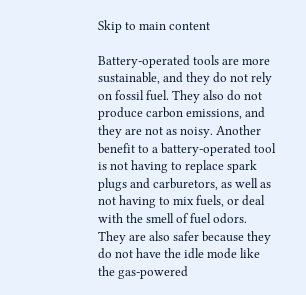Skip to main content

Battery-operated tools are more sustainable, and they do not rely on fossil fuel. They also do not produce carbon emissions, and they are not as noisy. Another benefit to a battery-operated tool is not having to replace spark plugs and carburetors, as well as not having to mix fuels, or deal with the smell of fuel odors. They are also safer because they do not have the idle mode like the gas-powered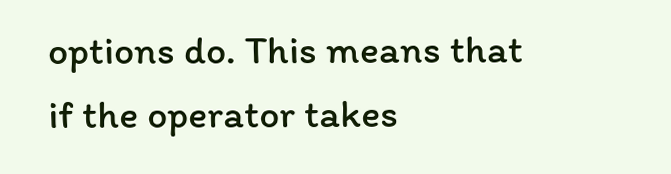options do. This means that if the operator takes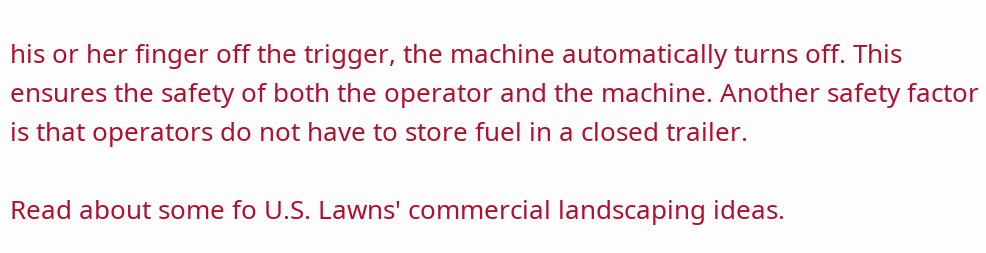his or her finger off the trigger, the machine automatically turns off. This ensures the safety of both the operator and the machine. Another safety factor is that operators do not have to store fuel in a closed trailer.

Read about some fo U.S. Lawns' commercial landscaping ideas.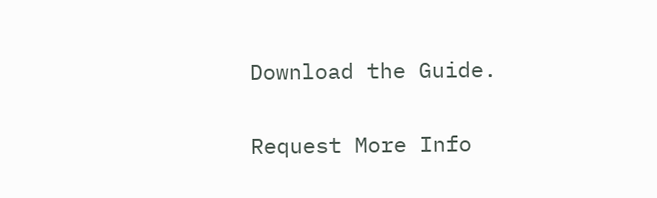Download the Guide.

Request More Info